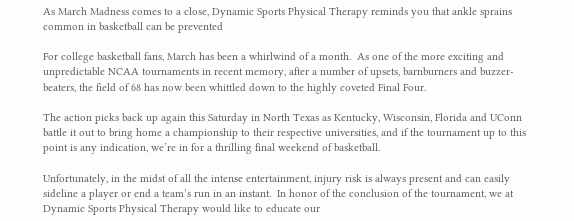As March Madness comes to a close, Dynamic Sports Physical Therapy reminds you that ankle sprains common in basketball can be prevented

For college basketball fans, March has been a whirlwind of a month.  As one of the more exciting and unpredictable NCAA tournaments in recent memory, after a number of upsets, barnburners and buzzer-beaters, the field of 68 has now been whittled down to the highly coveted Final Four.

The action picks back up again this Saturday in North Texas as Kentucky, Wisconsin, Florida and UConn battle it out to bring home a championship to their respective universities, and if the tournament up to this point is any indication, we’re in for a thrilling final weekend of basketball.

Unfortunately, in the midst of all the intense entertainment, injury risk is always present and can easily sideline a player or end a team’s run in an instant.  In honor of the conclusion of the tournament, we at Dynamic Sports Physical Therapy would like to educate our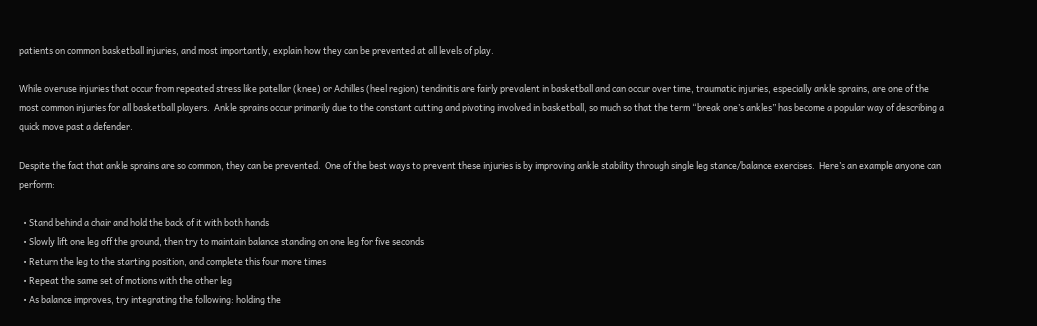patients on common basketball injuries, and most importantly, explain how they can be prevented at all levels of play.

While overuse injuries that occur from repeated stress like patellar (knee) or Achilles (heel region) tendinitis are fairly prevalent in basketball and can occur over time, traumatic injuries, especially ankle sprains, are one of the most common injuries for all basketball players.  Ankle sprains occur primarily due to the constant cutting and pivoting involved in basketball, so much so that the term “break one’s ankles” has become a popular way of describing a quick move past a defender.

Despite the fact that ankle sprains are so common, they can be prevented.  One of the best ways to prevent these injuries is by improving ankle stability through single leg stance/balance exercises.  Here’s an example anyone can perform:

  • Stand behind a chair and hold the back of it with both hands
  • Slowly lift one leg off the ground, then try to maintain balance standing on one leg for five seconds
  • Return the leg to the starting position, and complete this four more times
  • Repeat the same set of motions with the other leg
  • As balance improves, try integrating the following: holding the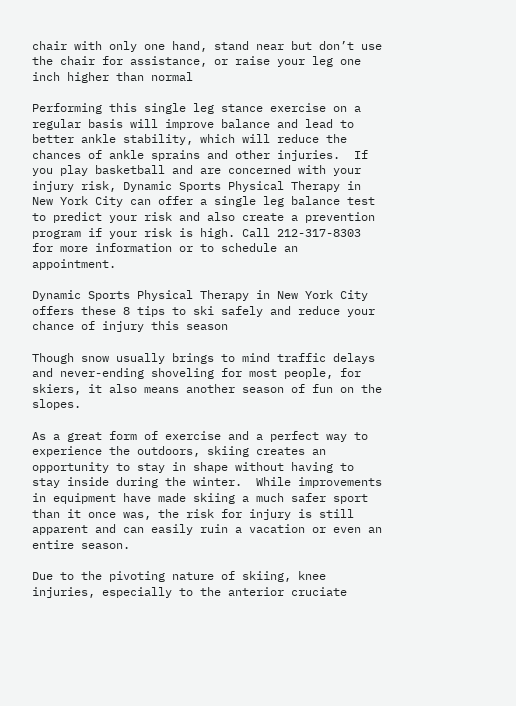chair with only one hand, stand near but don’t use the chair for assistance, or raise your leg one inch higher than normal

Performing this single leg stance exercise on a regular basis will improve balance and lead to better ankle stability, which will reduce the chances of ankle sprains and other injuries.  If you play basketball and are concerned with your injury risk, Dynamic Sports Physical Therapy in New York City can offer a single leg balance test to predict your risk and also create a prevention program if your risk is high. Call 212-317-8303 for more information or to schedule an appointment.

Dynamic Sports Physical Therapy in New York City offers these 8 tips to ski safely and reduce your chance of injury this season

Though snow usually brings to mind traffic delays and never-ending shoveling for most people, for skiers, it also means another season of fun on the slopes.

As a great form of exercise and a perfect way to experience the outdoors, skiing creates an opportunity to stay in shape without having to stay inside during the winter.  While improvements in equipment have made skiing a much safer sport than it once was, the risk for injury is still apparent and can easily ruin a vacation or even an entire season.

Due to the pivoting nature of skiing, knee injuries, especially to the anterior cruciate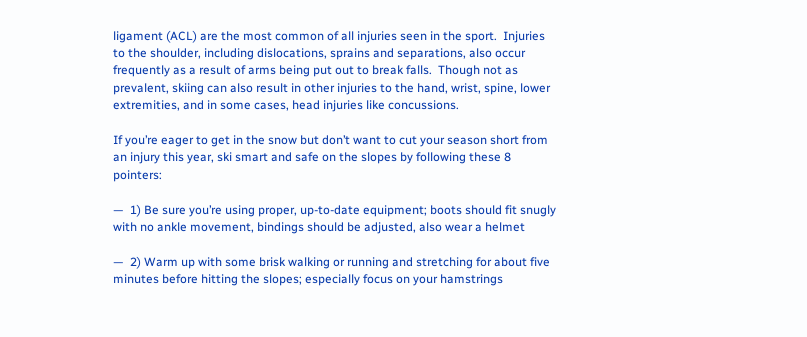ligament (ACL) are the most common of all injuries seen in the sport.  Injuries to the shoulder, including dislocations, sprains and separations, also occur frequently as a result of arms being put out to break falls.  Though not as prevalent, skiing can also result in other injuries to the hand, wrist, spine, lower extremities, and in some cases, head injuries like concussions.

If you’re eager to get in the snow but don’t want to cut your season short from an injury this year, ski smart and safe on the slopes by following these 8 pointers:

—  1) Be sure you’re using proper, up-to-date equipment; boots should fit snugly with no ankle movement, bindings should be adjusted, also wear a helmet

—  2) Warm up with some brisk walking or running and stretching for about five minutes before hitting the slopes; especially focus on your hamstrings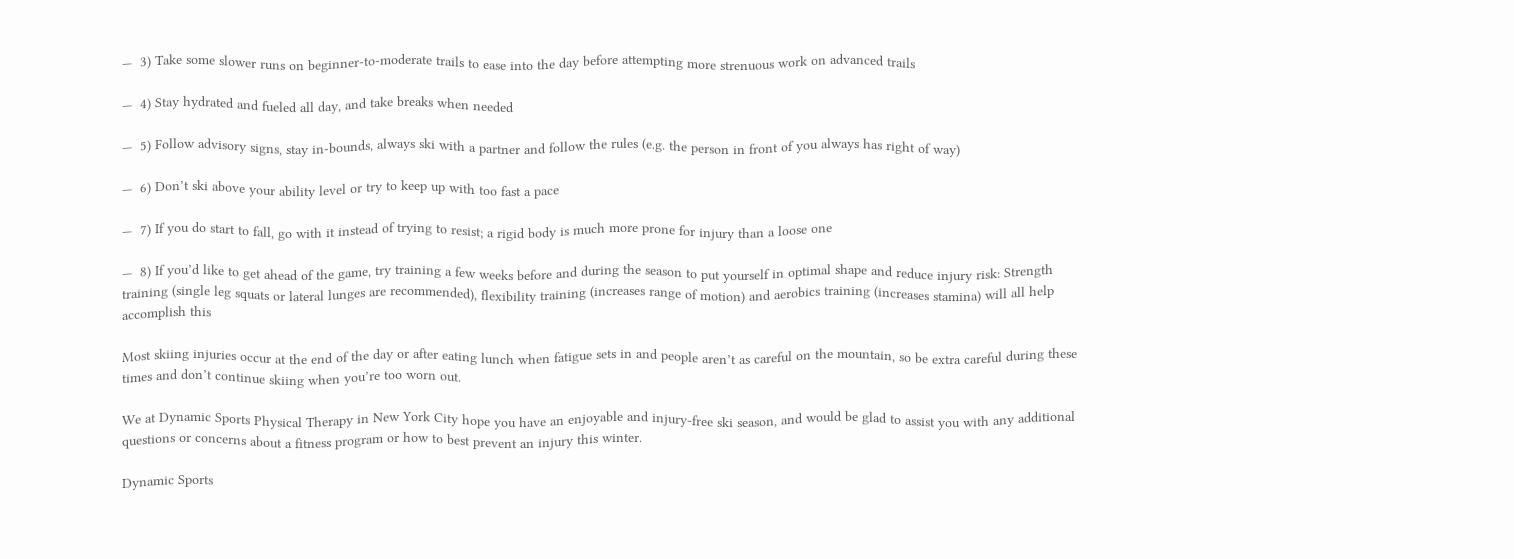—  3) Take some slower runs on beginner-to-moderate trails to ease into the day before attempting more strenuous work on advanced trails

—  4) Stay hydrated and fueled all day, and take breaks when needed

—  5) Follow advisory signs, stay in-bounds, always ski with a partner and follow the rules (e.g. the person in front of you always has right of way)

—  6) Don’t ski above your ability level or try to keep up with too fast a pace

—  7) If you do start to fall, go with it instead of trying to resist; a rigid body is much more prone for injury than a loose one

—  8) If you’d like to get ahead of the game, try training a few weeks before and during the season to put yourself in optimal shape and reduce injury risk: Strength training (single leg squats or lateral lunges are recommended), flexibility training (increases range of motion) and aerobics training (increases stamina) will all help accomplish this

Most skiing injuries occur at the end of the day or after eating lunch when fatigue sets in and people aren’t as careful on the mountain, so be extra careful during these times and don’t continue skiing when you’re too worn out.

We at Dynamic Sports Physical Therapy in New York City hope you have an enjoyable and injury-free ski season, and would be glad to assist you with any additional questions or concerns about a fitness program or how to best prevent an injury this winter.

Dynamic Sports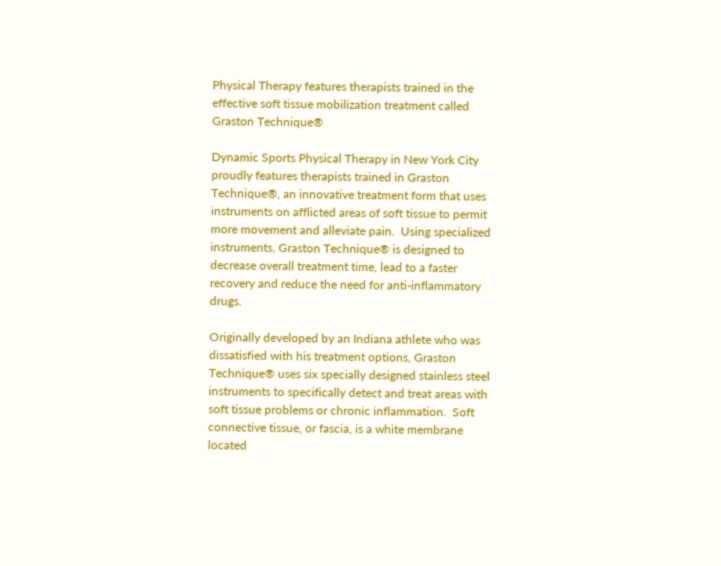Physical Therapy features therapists trained in the effective soft tissue mobilization treatment called Graston Technique®

Dynamic Sports Physical Therapy in New York City proudly features therapists trained in Graston Technique®, an innovative treatment form that uses instruments on afflicted areas of soft tissue to permit more movement and alleviate pain.  Using specialized instruments, Graston Technique® is designed to decrease overall treatment time, lead to a faster recovery and reduce the need for anti-inflammatory drugs.

Originally developed by an Indiana athlete who was dissatisfied with his treatment options, Graston Technique® uses six specially designed stainless steel instruments to specifically detect and treat areas with soft tissue problems or chronic inflammation.  Soft connective tissue, or fascia, is a white membrane located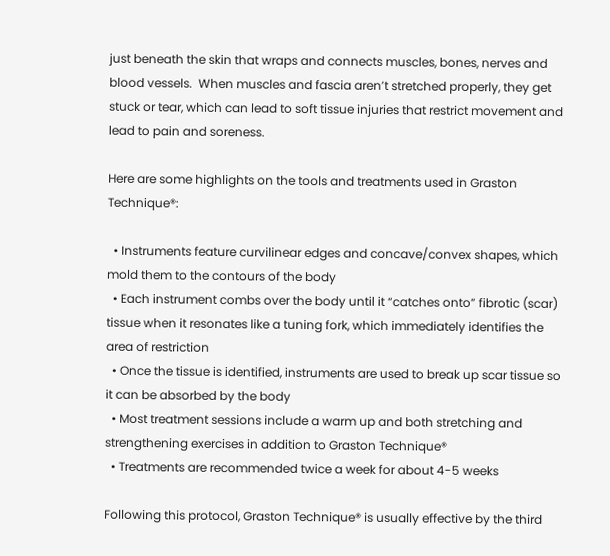just beneath the skin that wraps and connects muscles, bones, nerves and blood vessels.  When muscles and fascia aren’t stretched properly, they get stuck or tear, which can lead to soft tissue injuries that restrict movement and lead to pain and soreness.

Here are some highlights on the tools and treatments used in Graston Technique®:

  • Instruments feature curvilinear edges and concave/convex shapes, which mold them to the contours of the body
  • Each instrument combs over the body until it “catches onto” fibrotic (scar) tissue when it resonates like a tuning fork, which immediately identifies the area of restriction
  • Once the tissue is identified, instruments are used to break up scar tissue so it can be absorbed by the body
  • Most treatment sessions include a warm up and both stretching and strengthening exercises in addition to Graston Technique®
  • Treatments are recommended twice a week for about 4-5 weeks

Following this protocol, Graston Technique® is usually effective by the third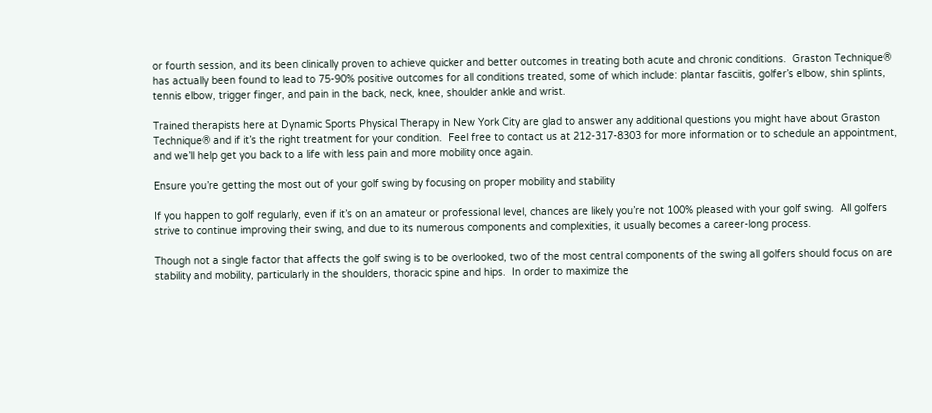or fourth session, and its been clinically proven to achieve quicker and better outcomes in treating both acute and chronic conditions.  Graston Technique® has actually been found to lead to 75-90% positive outcomes for all conditions treated, some of which include: plantar fasciitis, golfer’s elbow, shin splints, tennis elbow, trigger finger, and pain in the back, neck, knee, shoulder ankle and wrist.

Trained therapists here at Dynamic Sports Physical Therapy in New York City are glad to answer any additional questions you might have about Graston Technique® and if it’s the right treatment for your condition.  Feel free to contact us at 212-317-8303 for more information or to schedule an appointment, and we’ll help get you back to a life with less pain and more mobility once again.

Ensure you’re getting the most out of your golf swing by focusing on proper mobility and stability

If you happen to golf regularly, even if it’s on an amateur or professional level, chances are likely you’re not 100% pleased with your golf swing.  All golfers strive to continue improving their swing, and due to its numerous components and complexities, it usually becomes a career-long process.

Though not a single factor that affects the golf swing is to be overlooked, two of the most central components of the swing all golfers should focus on are stability and mobility, particularly in the shoulders, thoracic spine and hips.  In order to maximize the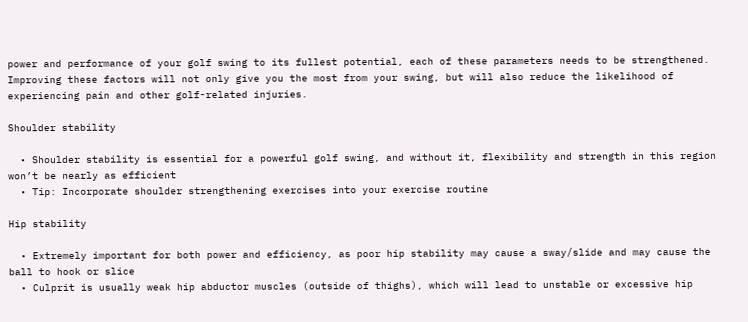power and performance of your golf swing to its fullest potential, each of these parameters needs to be strengthened.  Improving these factors will not only give you the most from your swing, but will also reduce the likelihood of experiencing pain and other golf-related injuries.

Shoulder stability

  • Shoulder stability is essential for a powerful golf swing, and without it, flexibility and strength in this region won’t be nearly as efficient
  • Tip: Incorporate shoulder strengthening exercises into your exercise routine

Hip stability

  • Extremely important for both power and efficiency, as poor hip stability may cause a sway/slide and may cause the ball to hook or slice
  • Culprit is usually weak hip abductor muscles (outside of thighs), which will lead to unstable or excessive hip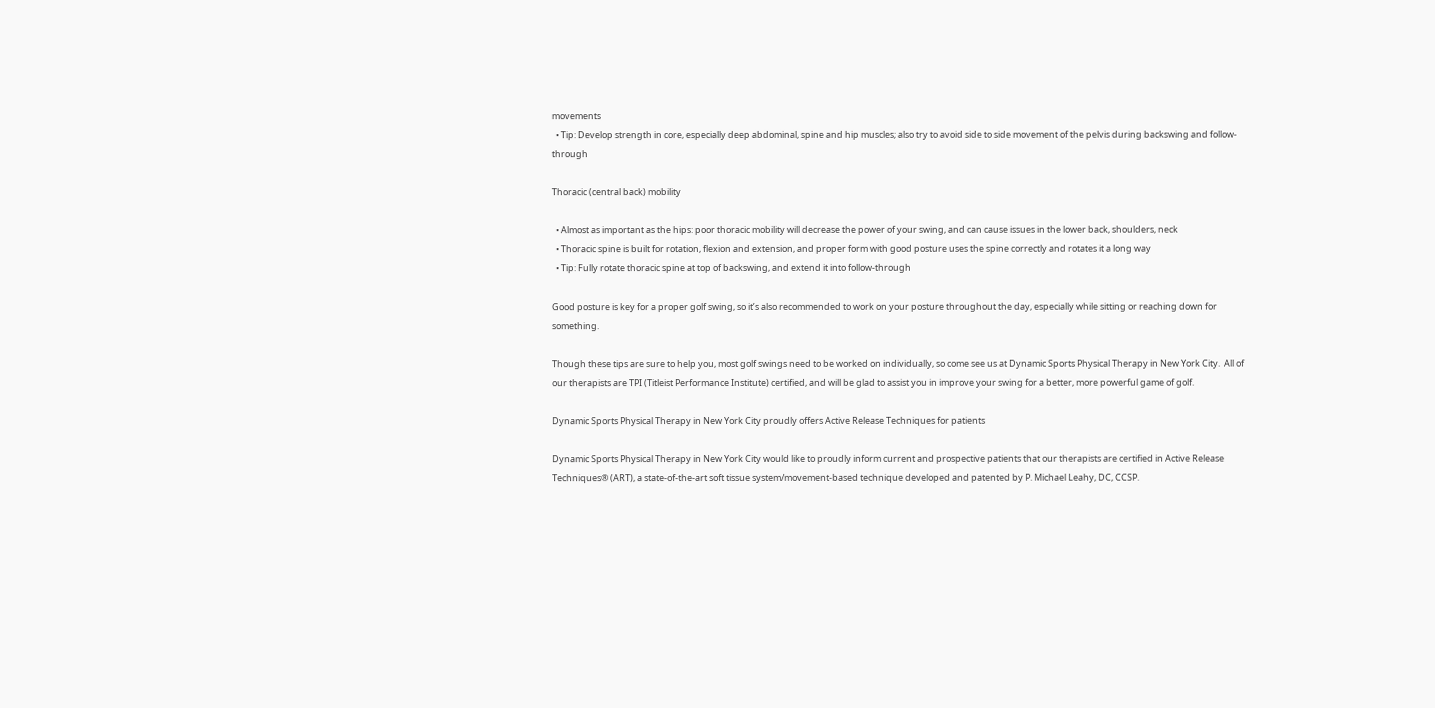movements
  • Tip: Develop strength in core, especially deep abdominal, spine and hip muscles; also try to avoid side to side movement of the pelvis during backswing and follow-through

Thoracic (central back) mobility

  • Almost as important as the hips: poor thoracic mobility will decrease the power of your swing, and can cause issues in the lower back, shoulders, neck
  • Thoracic spine is built for rotation, flexion and extension, and proper form with good posture uses the spine correctly and rotates it a long way
  • Tip: Fully rotate thoracic spine at top of backswing, and extend it into follow-through

Good posture is key for a proper golf swing, so it’s also recommended to work on your posture throughout the day, especially while sitting or reaching down for something.

Though these tips are sure to help you, most golf swings need to be worked on individually, so come see us at Dynamic Sports Physical Therapy in New York City.  All of our therapists are TPI (Titleist Performance Institute) certified, and will be glad to assist you in improve your swing for a better, more powerful game of golf.

Dynamic Sports Physical Therapy in New York City proudly offers Active Release Techniques for patients

Dynamic Sports Physical Therapy in New York City would like to proudly inform current and prospective patients that our therapists are certified in Active Release Techniques® (ART), a state-of-the-art soft tissue system/movement-based technique developed and patented by P. Michael Leahy, DC, CCSP.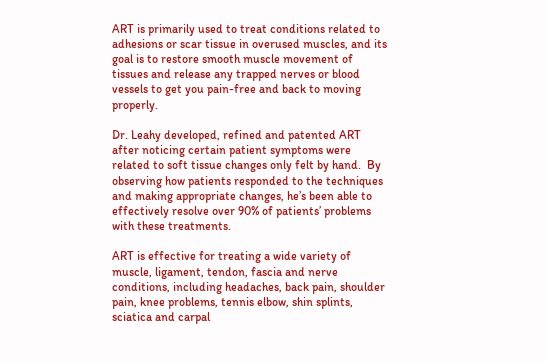ART is primarily used to treat conditions related to adhesions or scar tissue in overused muscles, and its goal is to restore smooth muscle movement of tissues and release any trapped nerves or blood vessels to get you pain-free and back to moving properly.

Dr. Leahy developed, refined and patented ART after noticing certain patient symptoms were related to soft tissue changes only felt by hand.  By observing how patients responded to the techniques and making appropriate changes, he’s been able to effectively resolve over 90% of patients’ problems with these treatments.

ART is effective for treating a wide variety of muscle, ligament, tendon, fascia and nerve conditions, including headaches, back pain, shoulder pain, knee problems, tennis elbow, shin splints, sciatica and carpal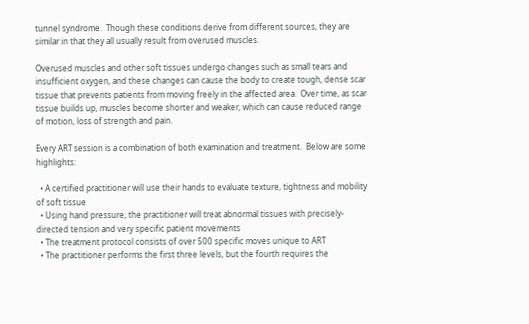tunnel syndrome.  Though these conditions derive from different sources, they are similar in that they all usually result from overused muscles.

Overused muscles and other soft tissues undergo changes such as small tears and insufficient oxygen, and these changes can cause the body to create tough, dense scar tissue that prevents patients from moving freely in the affected area.  Over time, as scar tissue builds up, muscles become shorter and weaker, which can cause reduced range of motion, loss of strength and pain.

Every ART session is a combination of both examination and treatment.  Below are some highlights:

  • A certified practitioner will use their hands to evaluate texture, tightness and mobility of soft tissue
  • Using hand pressure, the practitioner will treat abnormal tissues with precisely-directed tension and very specific patient movements
  • The treatment protocol consists of over 500 specific moves unique to ART
  • The practitioner performs the first three levels, but the fourth requires the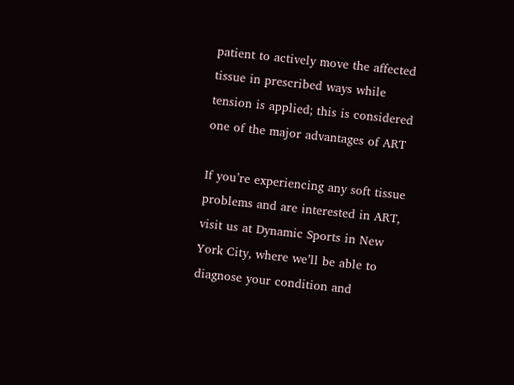patient to actively move the affected tissue in prescribed ways while tension is applied; this is considered one of the major advantages of ART

If you’re experiencing any soft tissue problems and are interested in ART, visit us at Dynamic Sports in New York City, where we’ll be able to diagnose your condition and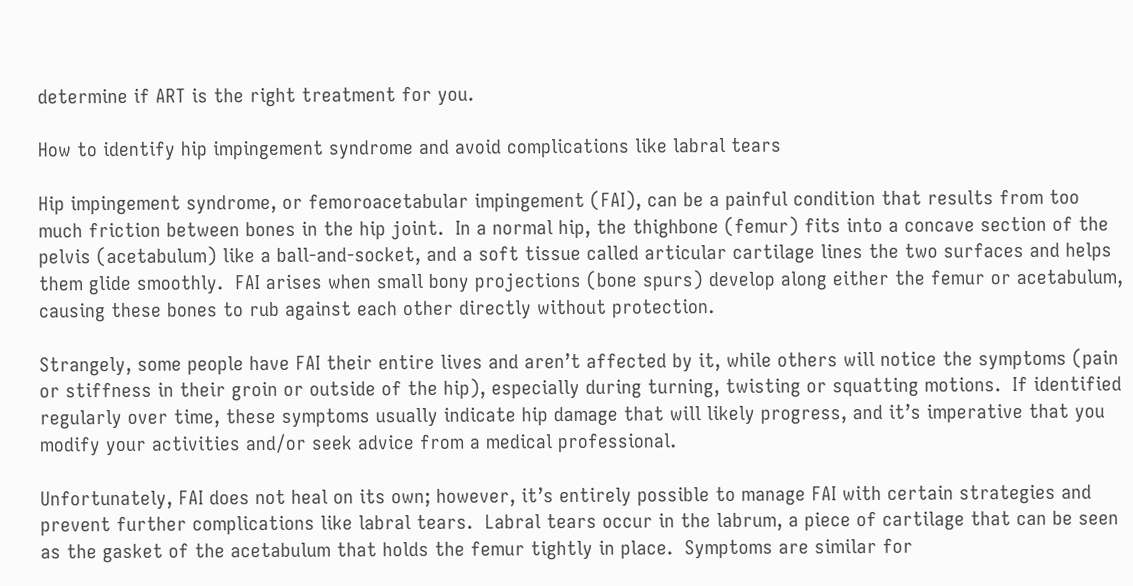determine if ART is the right treatment for you.

How to identify hip impingement syndrome and avoid complications like labral tears

Hip impingement syndrome, or femoroacetabular impingement (FAI), can be a painful condition that results from too much friction between bones in the hip joint.  In a normal hip, the thighbone (femur) fits into a concave section of the pelvis (acetabulum) like a ball-and-socket, and a soft tissue called articular cartilage lines the two surfaces and helps them glide smoothly.  FAI arises when small bony projections (bone spurs) develop along either the femur or acetabulum, causing these bones to rub against each other directly without protection.

Strangely, some people have FAI their entire lives and aren’t affected by it, while others will notice the symptoms (pain or stiffness in their groin or outside of the hip), especially during turning, twisting or squatting motions.  If identified regularly over time, these symptoms usually indicate hip damage that will likely progress, and it’s imperative that you modify your activities and/or seek advice from a medical professional.

Unfortunately, FAI does not heal on its own; however, it’s entirely possible to manage FAI with certain strategies and prevent further complications like labral tears.  Labral tears occur in the labrum, a piece of cartilage that can be seen as the gasket of the acetabulum that holds the femur tightly in place.  Symptoms are similar for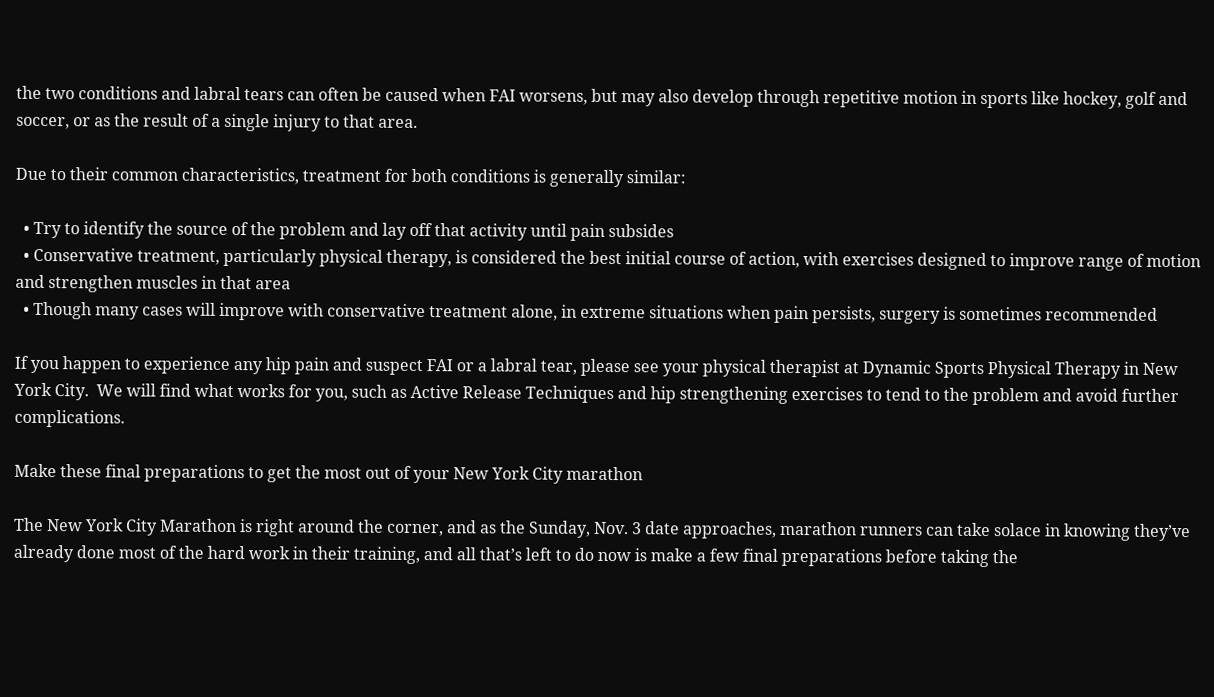the two conditions and labral tears can often be caused when FAI worsens, but may also develop through repetitive motion in sports like hockey, golf and soccer, or as the result of a single injury to that area.

Due to their common characteristics, treatment for both conditions is generally similar:

  • Try to identify the source of the problem and lay off that activity until pain subsides
  • Conservative treatment, particularly physical therapy, is considered the best initial course of action, with exercises designed to improve range of motion and strengthen muscles in that area
  • Though many cases will improve with conservative treatment alone, in extreme situations when pain persists, surgery is sometimes recommended

If you happen to experience any hip pain and suspect FAI or a labral tear, please see your physical therapist at Dynamic Sports Physical Therapy in New York City.  We will find what works for you, such as Active Release Techniques and hip strengthening exercises to tend to the problem and avoid further complications.

Make these final preparations to get the most out of your New York City marathon

The New York City Marathon is right around the corner, and as the Sunday, Nov. 3 date approaches, marathon runners can take solace in knowing they’ve already done most of the hard work in their training, and all that’s left to do now is make a few final preparations before taking the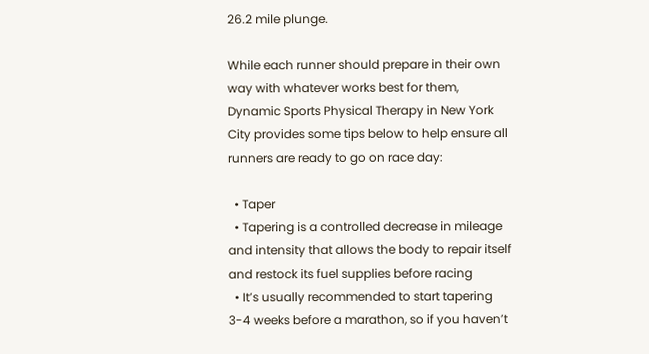26.2 mile plunge.

While each runner should prepare in their own way with whatever works best for them, Dynamic Sports Physical Therapy in New York City provides some tips below to help ensure all runners are ready to go on race day:

  • Taper
  • Tapering is a controlled decrease in mileage and intensity that allows the body to repair itself and restock its fuel supplies before racing
  • It’s usually recommended to start tapering 3-4 weeks before a marathon, so if you haven’t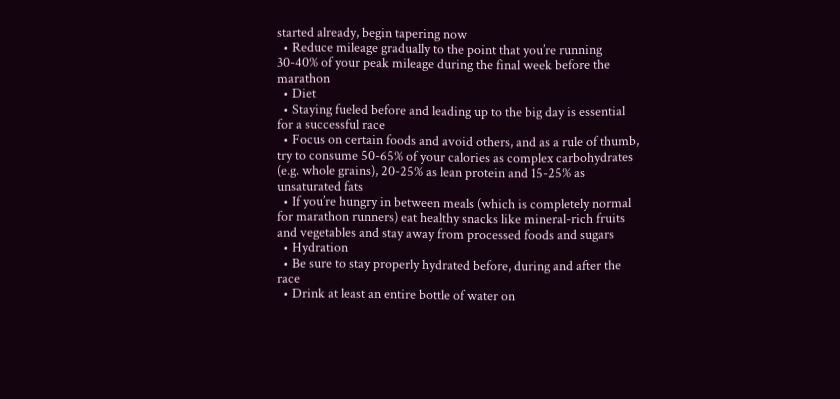started already, begin tapering now
  • Reduce mileage gradually to the point that you’re running 30-40% of your peak mileage during the final week before the marathon
  • Diet
  • Staying fueled before and leading up to the big day is essential for a successful race
  • Focus on certain foods and avoid others, and as a rule of thumb, try to consume 50-65% of your calories as complex carbohydrates (e.g. whole grains), 20-25% as lean protein and 15-25% as unsaturated fats
  • If you’re hungry in between meals (which is completely normal for marathon runners) eat healthy snacks like mineral-rich fruits and vegetables and stay away from processed foods and sugars
  • Hydration
  • Be sure to stay properly hydrated before, during and after the race
  • Drink at least an entire bottle of water on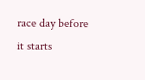race day before it starts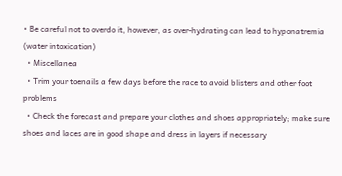• Be careful not to overdo it, however, as over-hydrating can lead to hyponatremia (water intoxication)
  • Miscellanea
  • Trim your toenails a few days before the race to avoid blisters and other foot problems
  • Check the forecast and prepare your clothes and shoes appropriately; make sure shoes and laces are in good shape and dress in layers if necessary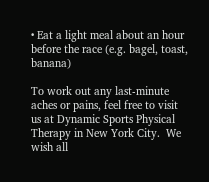• Eat a light meal about an hour before the race (e.g. bagel, toast, banana)

To work out any last-minute aches or pains, feel free to visit us at Dynamic Sports Physical Therapy in New York City.  We wish all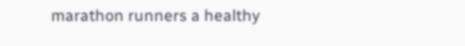marathon runners a healthy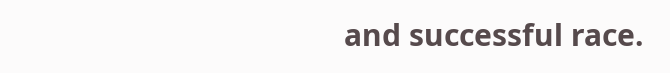and successful race.